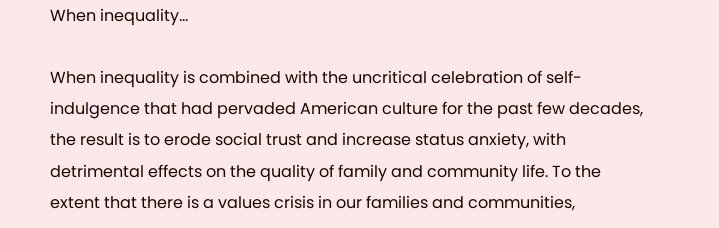When inequality…

When inequality is combined with the uncritical celebration of self-indulgence that had pervaded American culture for the past few decades, the result is to erode social trust and increase status anxiety, with detrimental effects on the quality of family and community life. To the extent that there is a values crisis in our families and communities,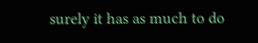surely it has as much to do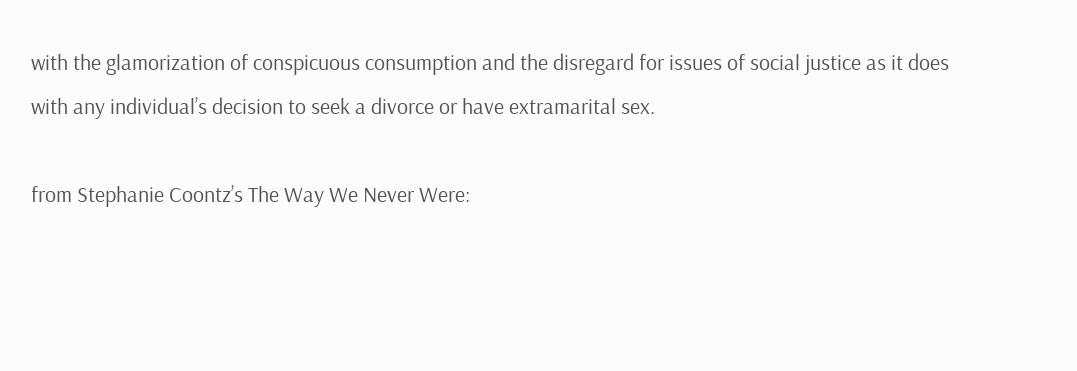with the glamorization of conspicuous consumption and the disregard for issues of social justice as it does with any individual’s decision to seek a divorce or have extramarital sex.

from Stephanie Coontz’s The Way We Never Were: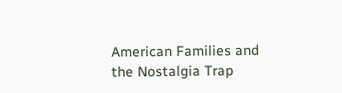American Families and the Nostalgia Trap